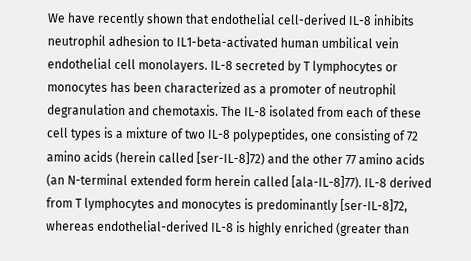We have recently shown that endothelial cell-derived IL-8 inhibits neutrophil adhesion to IL1-beta-activated human umbilical vein endothelial cell monolayers. IL-8 secreted by T lymphocytes or monocytes has been characterized as a promoter of neutrophil degranulation and chemotaxis. The IL-8 isolated from each of these cell types is a mixture of two IL-8 polypeptides, one consisting of 72 amino acids (herein called [ser-IL-8]72) and the other 77 amino acids (an N-terminal extended form herein called [ala-IL-8]77). IL-8 derived from T lymphocytes and monocytes is predominantly [ser-IL-8]72, whereas endothelial-derived IL-8 is highly enriched (greater than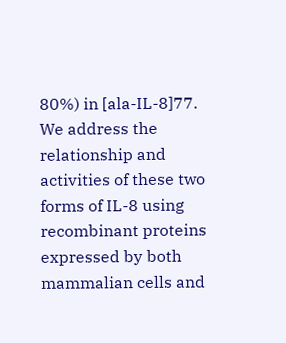80%) in [ala-IL-8]77. We address the relationship and activities of these two forms of IL-8 using recombinant proteins expressed by both mammalian cells and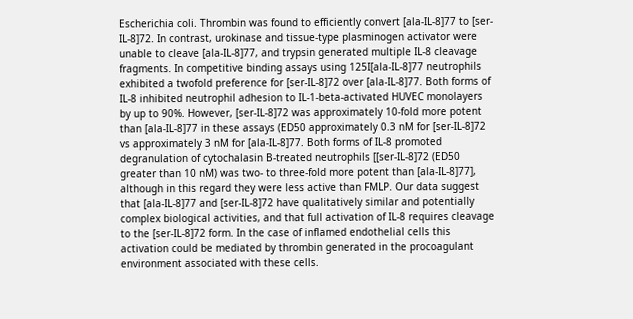Escherichia coli. Thrombin was found to efficiently convert [ala-IL-8]77 to [ser-IL-8]72. In contrast, urokinase and tissue-type plasminogen activator were unable to cleave [ala-IL-8]77, and trypsin generated multiple IL-8 cleavage fragments. In competitive binding assays using 125I[ala-IL-8]77 neutrophils exhibited a twofold preference for [ser-IL-8]72 over [ala-IL-8]77. Both forms of IL-8 inhibited neutrophil adhesion to IL-1-beta-activated HUVEC monolayers by up to 90%. However, [ser-IL-8]72 was approximately 10-fold more potent than [ala-IL-8]77 in these assays (ED50 approximately 0.3 nM for [ser-IL-8]72 vs approximately 3 nM for [ala-IL-8]77. Both forms of IL-8 promoted degranulation of cytochalasin B-treated neutrophils [[ser-IL-8]72 (ED50 greater than 10 nM) was two- to three-fold more potent than [ala-IL-8]77], although in this regard they were less active than FMLP. Our data suggest that [ala-IL-8]77 and [ser-IL-8]72 have qualitatively similar and potentially complex biological activities, and that full activation of IL-8 requires cleavage to the [ser-IL-8]72 form. In the case of inflamed endothelial cells this activation could be mediated by thrombin generated in the procoagulant environment associated with these cells.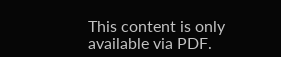This content is only available via PDF.